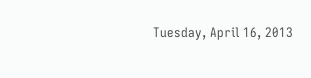Tuesday, April 16, 2013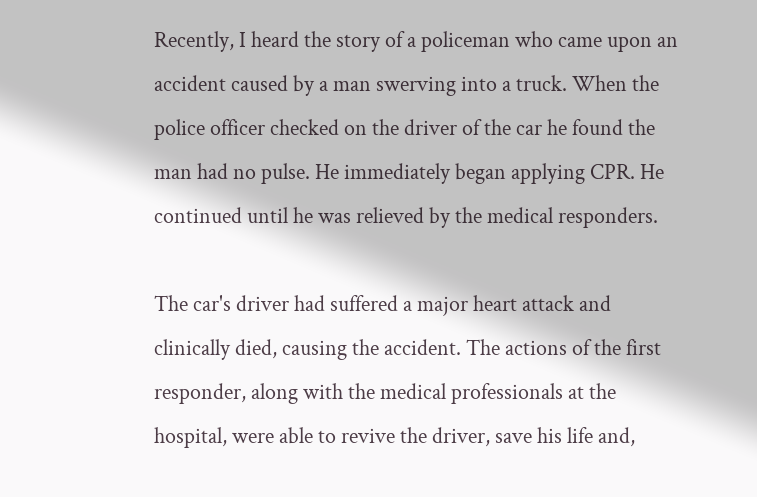Recently, I heard the story of a policeman who came upon an accident caused by a man swerving into a truck. When the police officer checked on the driver of the car he found the man had no pulse. He immediately began applying CPR. He continued until he was relieved by the medical responders.

The car's driver had suffered a major heart attack and clinically died, causing the accident. The actions of the first responder, along with the medical professionals at the hospital, were able to revive the driver, save his life and,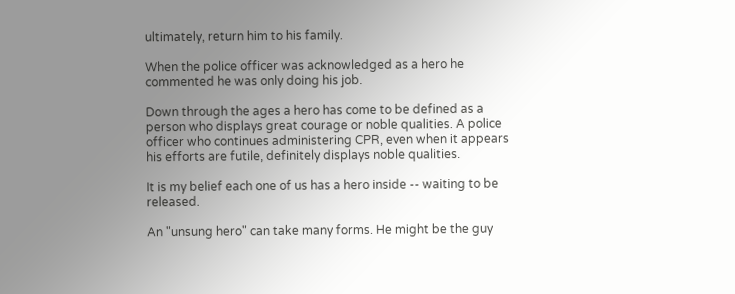ultimately, return him to his family.

When the police officer was acknowledged as a hero he commented he was only doing his job.

Down through the ages a hero has come to be defined as a person who displays great courage or noble qualities. A police officer who continues administering CPR, even when it appears his efforts are futile, definitely displays noble qualities.

It is my belief each one of us has a hero inside -- waiting to be released.

An "unsung hero" can take many forms. He might be the guy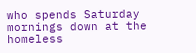who spends Saturday mornings down at the homeless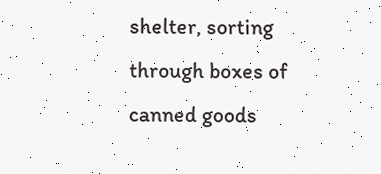shelter, sorting through boxes of canned goods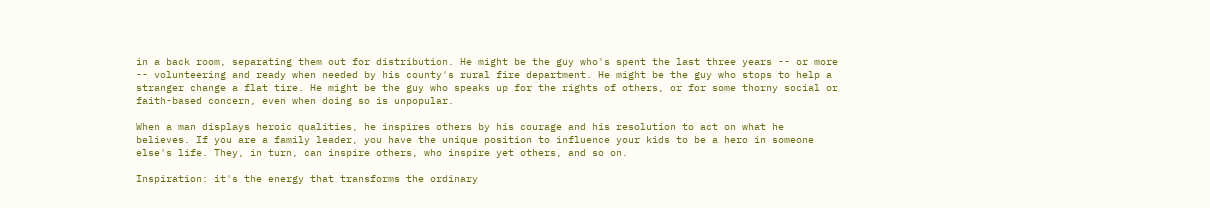in a back room, separating them out for distribution. He might be the guy who's spent the last three years -- or more -- volunteering and ready when needed by his county's rural fire department. He might be the guy who stops to help a stranger change a flat tire. He might be the guy who speaks up for the rights of others, or for some thorny social or faith-based concern, even when doing so is unpopular.

When a man displays heroic qualities, he inspires others by his courage and his resolution to act on what he believes. If you are a family leader, you have the unique position to influence your kids to be a hero in someone else's life. They, in turn, can inspire others, who inspire yet others, and so on.

Inspiration: it's the energy that transforms the ordinary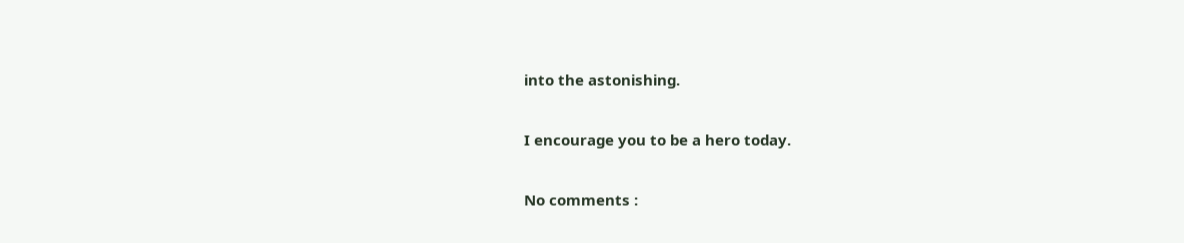into the astonishing.

I encourage you to be a hero today.

No comments :